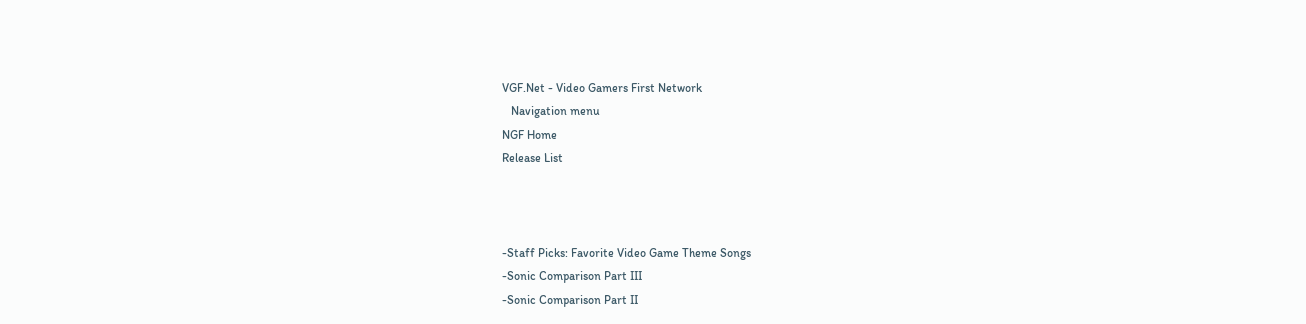VGF.Net - Video Gamers First Network
   Navigation menu
NGF Home
Release List



-Staff Picks: Favorite Video Game Theme Songs
-Sonic Comparison Part III
-Sonic Comparison Part II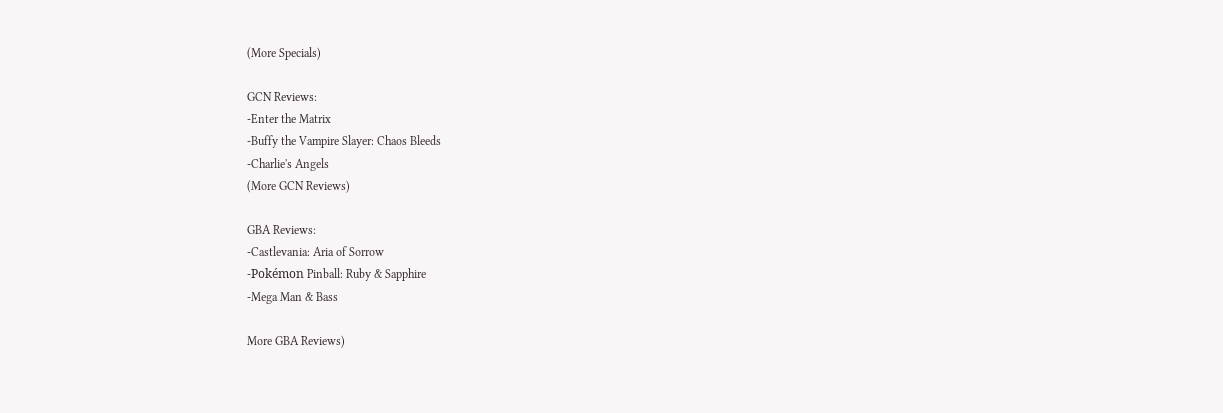(More Specials)

GCN Reviews:
-Enter the Matrix
-Buffy the Vampire Slayer: Chaos Bleeds
-Charlie's Angels
(More GCN Reviews)

GBA Reviews:
-Castlevania: Aria of Sorrow
-Pokémon Pinball: Ruby & Sapphire
-Mega Man & Bass

More GBA Reviews)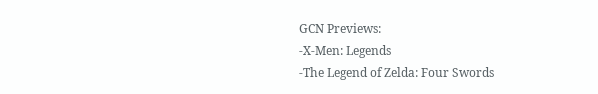GCN Previews:
-X-Men: Legends
-The Legend of Zelda: Four Swords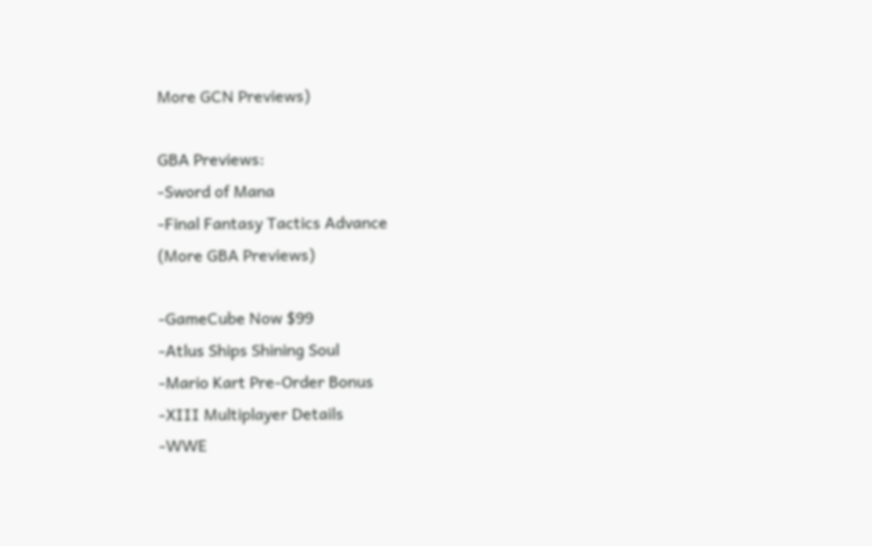More GCN Previews)

GBA Previews:
-Sword of Mana
-Final Fantasy Tactics Advance
(More GBA Previews)

-GameCube Now $99
-Atlus Ships Shining Soul
-Mario Kart Pre-Order Bonus
-XIII Multiplayer Details
-WWE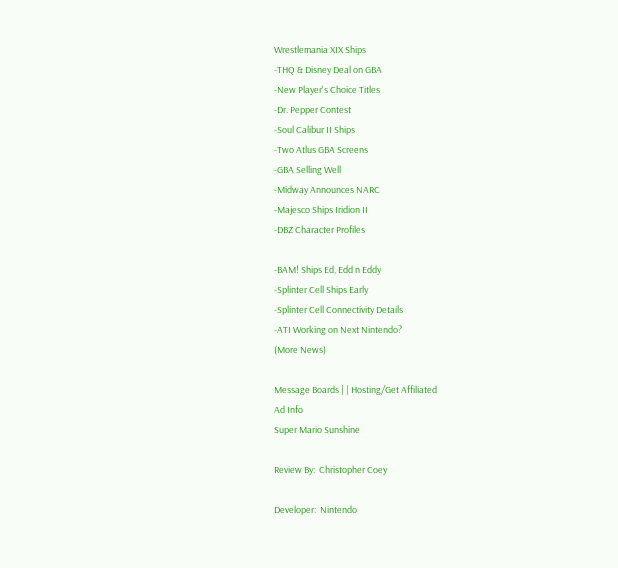Wrestlemania XIX Ships
-THQ & Disney Deal on GBA
-New Player's Choice Titles
-Dr. Pepper Contest
-Soul Calibur II Ships
-Two Atlus GBA Screens
-GBA Selling Well
-Midway Announces NARC
-Majesco Ships Iridion II
-DBZ Character Profiles

-BAM! Ships Ed, Edd n Eddy
-Splinter Cell Ships Early
-Splinter Cell Connectivity Details
-ATI Working on Next Nintendo?
(More News)

Message Boards | | Hosting/Get Affiliated
Ad Info
Super Mario Sunshine

Review By:  Christopher Coey

Developer:  Nintendo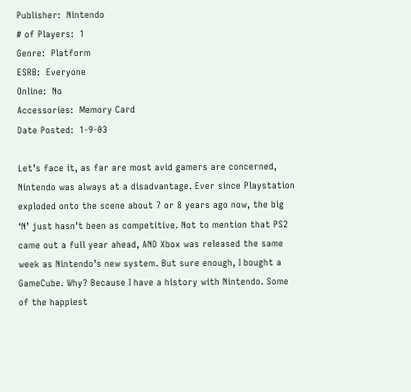Publisher:  Nintendo
# of Players:  1
Genre:  Platform
ESRB:  Everyone
Online:  No
Accessories:  Memory Card
Date Posted:  1-9-03

Let’s face it, as far are most avid gamers are concerned, Nintendo was always at a disadvantage. Ever since Playstation exploded onto the scene about 7 or 8 years ago now, the big ‘N’ just hasn’t been as competitive. Not to mention that PS2 came out a full year ahead, AND Xbox was released the same week as Nintendo’s new system. But sure enough, I bought a GameCube. Why? Because I have a history with Nintendo. Some of the happiest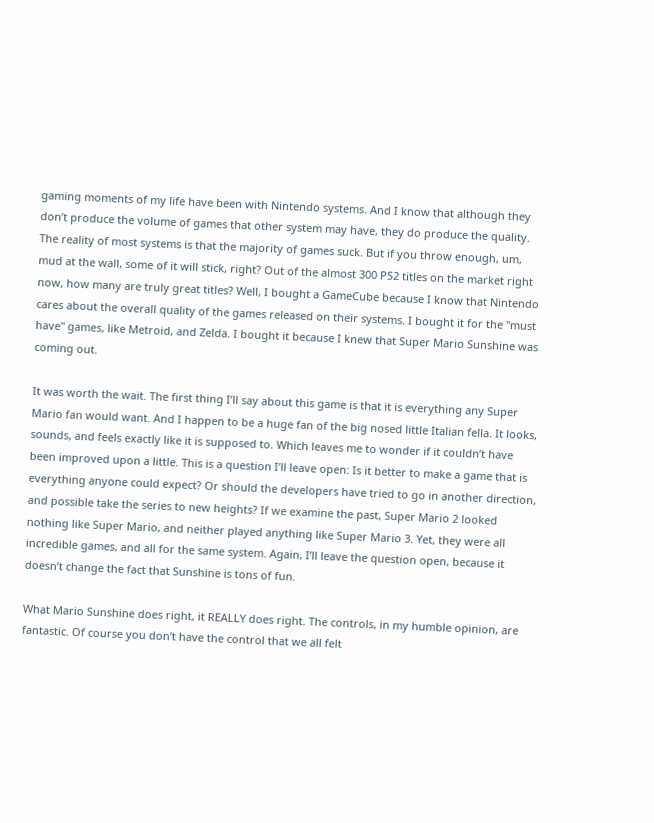gaming moments of my life have been with Nintendo systems. And I know that although they don’t produce the volume of games that other system may have, they do produce the quality. The reality of most systems is that the majority of games suck. But if you throw enough, um, mud at the wall, some of it will stick, right? Out of the almost 300 PS2 titles on the market right now, how many are truly great titles? Well, I bought a GameCube because I know that Nintendo cares about the overall quality of the games released on their systems. I bought it for the "must have" games, like Metroid, and Zelda. I bought it because I knew that Super Mario Sunshine was coming out.

It was worth the wait. The first thing I’ll say about this game is that it is everything any Super Mario fan would want. And I happen to be a huge fan of the big nosed little Italian fella. It looks, sounds, and feels exactly like it is supposed to. Which leaves me to wonder if it couldn’t have been improved upon a little. This is a question I’ll leave open: Is it better to make a game that is everything anyone could expect? Or should the developers have tried to go in another direction, and possible take the series to new heights? If we examine the past, Super Mario 2 looked nothing like Super Mario, and neither played anything like Super Mario 3. Yet, they were all incredible games, and all for the same system. Again, I’ll leave the question open, because it doesn’t change the fact that Sunshine is tons of fun.

What Mario Sunshine does right, it REALLY does right. The controls, in my humble opinion, are fantastic. Of course you don’t have the control that we all felt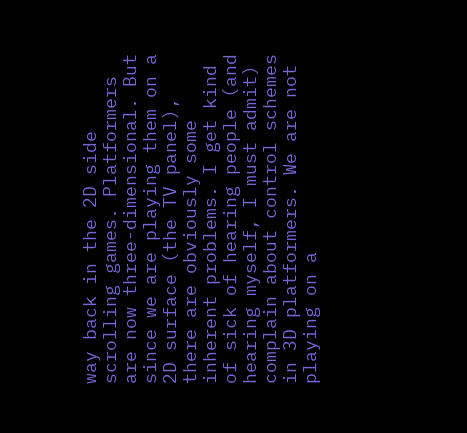way back in the 2D side scrolling games. Platformers are now three-dimensional. But since we are playing them on a 2D surface (the TV panel), there are obviously some inherent problems. I get kind of sick of hearing people (and hearing myself, I must admit) complain about control schemes in 3D platformers. We are not playing on a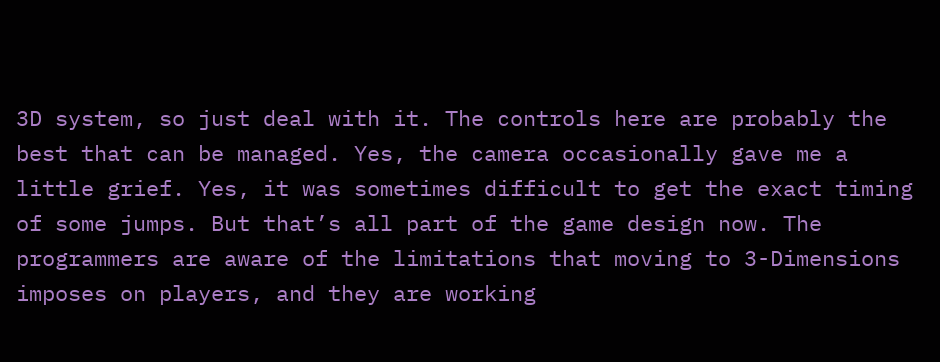3D system, so just deal with it. The controls here are probably the best that can be managed. Yes, the camera occasionally gave me a little grief. Yes, it was sometimes difficult to get the exact timing of some jumps. But that’s all part of the game design now. The programmers are aware of the limitations that moving to 3-Dimensions imposes on players, and they are working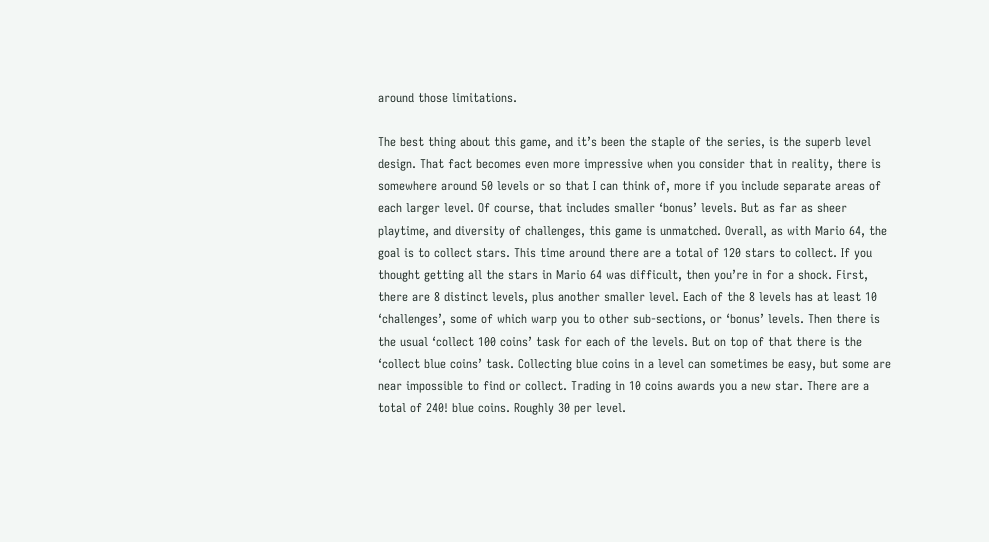around those limitations.

The best thing about this game, and it’s been the staple of the series, is the superb level design. That fact becomes even more impressive when you consider that in reality, there is somewhere around 50 levels or so that I can think of, more if you include separate areas of each larger level. Of course, that includes smaller ‘bonus’ levels. But as far as sheer playtime, and diversity of challenges, this game is unmatched. Overall, as with Mario 64, the goal is to collect stars. This time around there are a total of 120 stars to collect. If you thought getting all the stars in Mario 64 was difficult, then you’re in for a shock. First, there are 8 distinct levels, plus another smaller level. Each of the 8 levels has at least 10 ‘challenges’, some of which warp you to other sub-sections, or ‘bonus’ levels. Then there is the usual ‘collect 100 coins’ task for each of the levels. But on top of that there is the ‘collect blue coins’ task. Collecting blue coins in a level can sometimes be easy, but some are near impossible to find or collect. Trading in 10 coins awards you a new star. There are a total of 240! blue coins. Roughly 30 per level.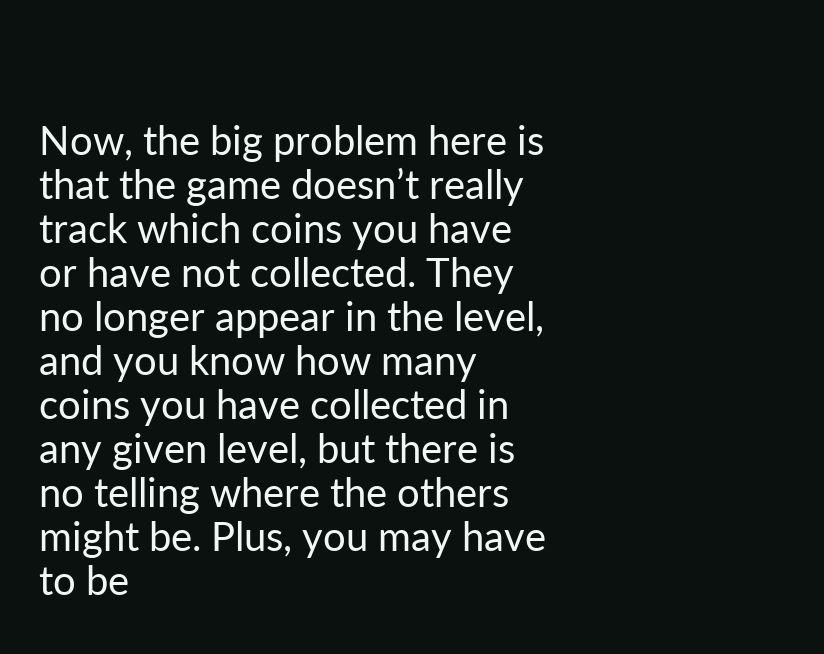Now, the big problem here is that the game doesn’t really track which coins you have or have not collected. They no longer appear in the level, and you know how many coins you have collected in any given level, but there is no telling where the others might be. Plus, you may have to be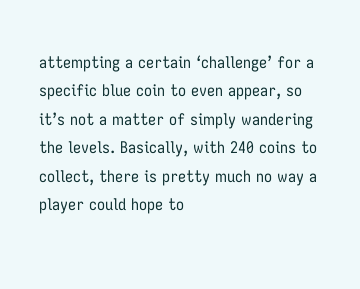attempting a certain ‘challenge’ for a specific blue coin to even appear, so it’s not a matter of simply wandering the levels. Basically, with 240 coins to collect, there is pretty much no way a player could hope to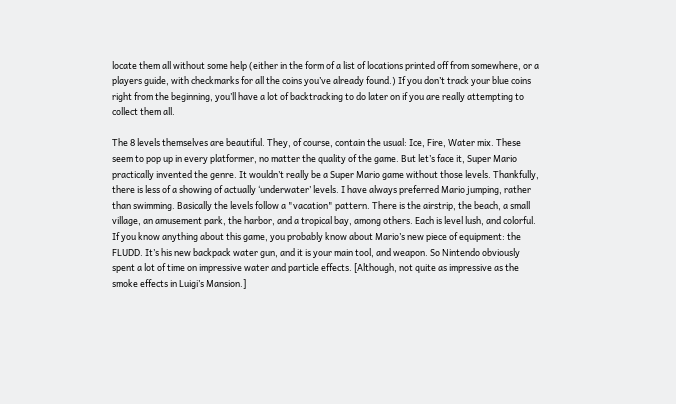locate them all without some help (either in the form of a list of locations printed off from somewhere, or a players guide, with checkmarks for all the coins you’ve already found.) If you don’t track your blue coins right from the beginning, you’ll have a lot of backtracking to do later on if you are really attempting to collect them all.

The 8 levels themselves are beautiful. They, of course, contain the usual: Ice, Fire, Water mix. These seem to pop up in every platformer, no matter the quality of the game. But let’s face it, Super Mario practically invented the genre. It wouldn’t really be a Super Mario game without those levels. Thankfully, there is less of a showing of actually ‘underwater’ levels. I have always preferred Mario jumping, rather than swimming. Basically the levels follow a "vacation" pattern. There is the airstrip, the beach, a small village, an amusement park, the harbor, and a tropical bay, among others. Each is level lush, and colorful. If you know anything about this game, you probably know about Mario’s new piece of equipment: the FLUDD. It’s his new backpack water gun, and it is your main tool, and weapon. So Nintendo obviously spent a lot of time on impressive water and particle effects. [Although, not quite as impressive as the smoke effects in Luigi’s Mansion.]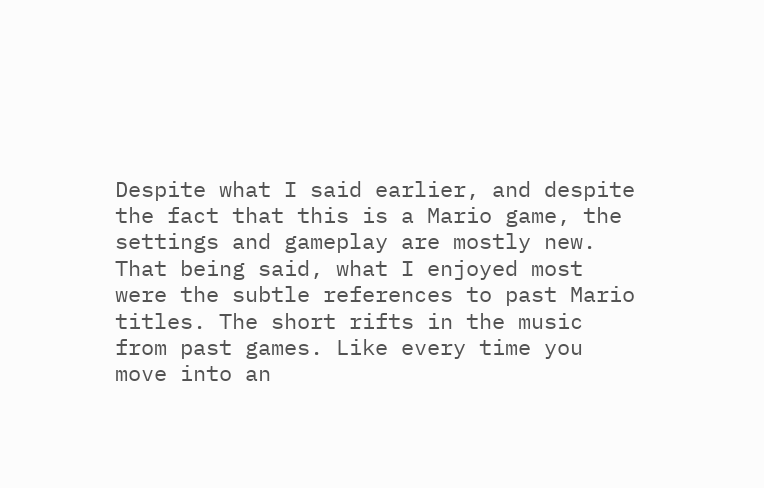Despite what I said earlier, and despite the fact that this is a Mario game, the settings and gameplay are mostly new. That being said, what I enjoyed most were the subtle references to past Mario titles. The short rifts in the music from past games. Like every time you move into an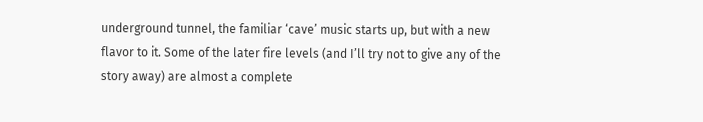underground tunnel, the familiar ‘cave’ music starts up, but with a new flavor to it. Some of the later fire levels (and I’ll try not to give any of the story away) are almost a complete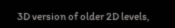3D version of older 2D levels,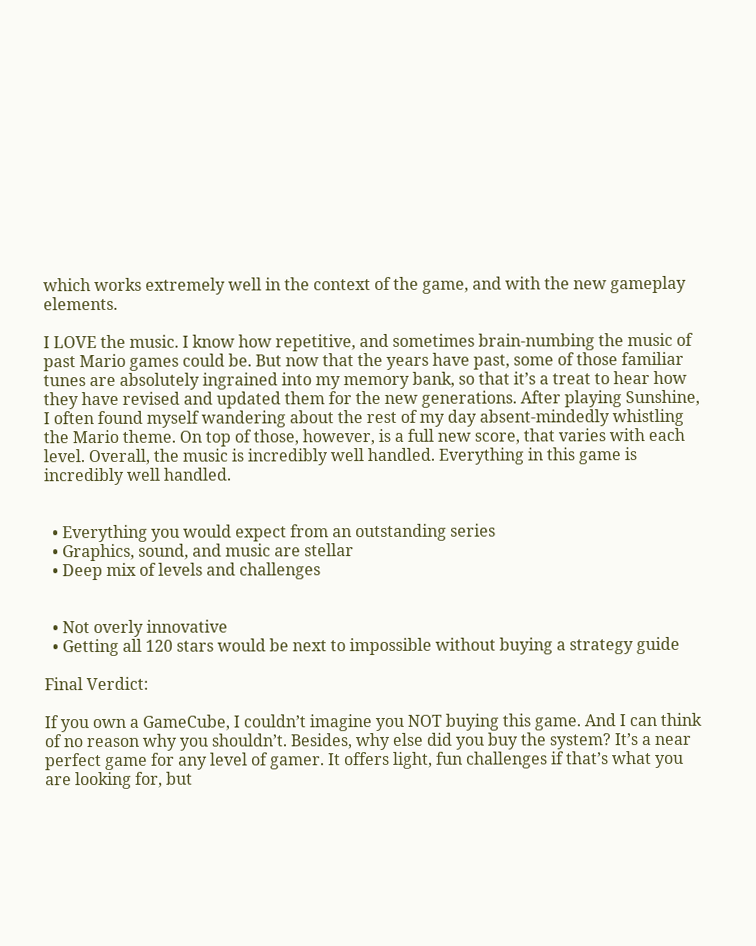which works extremely well in the context of the game, and with the new gameplay elements.

I LOVE the music. I know how repetitive, and sometimes brain-numbing the music of past Mario games could be. But now that the years have past, some of those familiar tunes are absolutely ingrained into my memory bank, so that it’s a treat to hear how they have revised and updated them for the new generations. After playing Sunshine, I often found myself wandering about the rest of my day absent-mindedly whistling the Mario theme. On top of those, however, is a full new score, that varies with each level. Overall, the music is incredibly well handled. Everything in this game is incredibly well handled.


  • Everything you would expect from an outstanding series
  • Graphics, sound, and music are stellar
  • Deep mix of levels and challenges


  • Not overly innovative
  • Getting all 120 stars would be next to impossible without buying a strategy guide

Final Verdict:

If you own a GameCube, I couldn’t imagine you NOT buying this game. And I can think of no reason why you shouldn’t. Besides, why else did you buy the system? It’s a near perfect game for any level of gamer. It offers light, fun challenges if that’s what you are looking for, but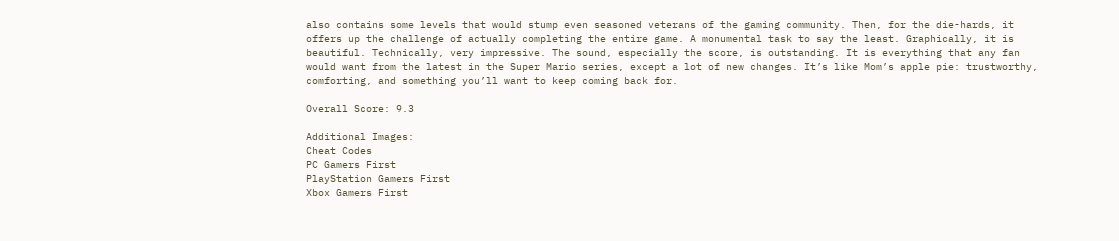also contains some levels that would stump even seasoned veterans of the gaming community. Then, for the die-hards, it offers up the challenge of actually completing the entire game. A monumental task to say the least. Graphically, it is beautiful. Technically, very impressive. The sound, especially the score, is outstanding. It is everything that any fan would want from the latest in the Super Mario series, except a lot of new changes. It’s like Mom’s apple pie: trustworthy, comforting, and something you’ll want to keep coming back for.

Overall Score: 9.3

Additional Images:
Cheat Codes
PC Gamers First
PlayStation Gamers First
Xbox Gamers First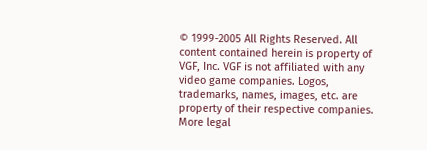© 1999-2005 All Rights Reserved. All content contained herein is property of VGF, Inc. VGF is not affiliated with any video game companies. Logos, trademarks, names, images, etc. are property of their respective companies. More legal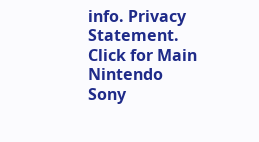info. Privacy Statement.
Click for Main Nintendo Sony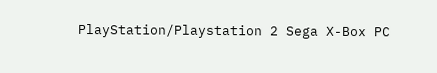PlayStation/Playstation 2 Sega X-Box PC